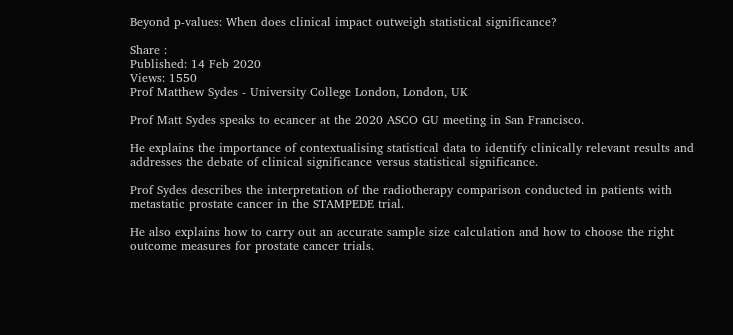Beyond p-values: When does clinical impact outweigh statistical significance?

Share :
Published: 14 Feb 2020
Views: 1550
Prof Matthew Sydes - University College London, London, UK

Prof Matt Sydes speaks to ecancer at the 2020 ASCO GU meeting in San Francisco.

He explains the importance of contextualising statistical data to identify clinically relevant results and addresses the debate of clinical significance versus statistical significance.

Prof Sydes describes the interpretation of the radiotherapy comparison conducted in patients with metastatic prostate cancer in the STAMPEDE trial.

He also explains how to carry out an accurate sample size calculation and how to choose the right outcome measures for prostate cancer trials.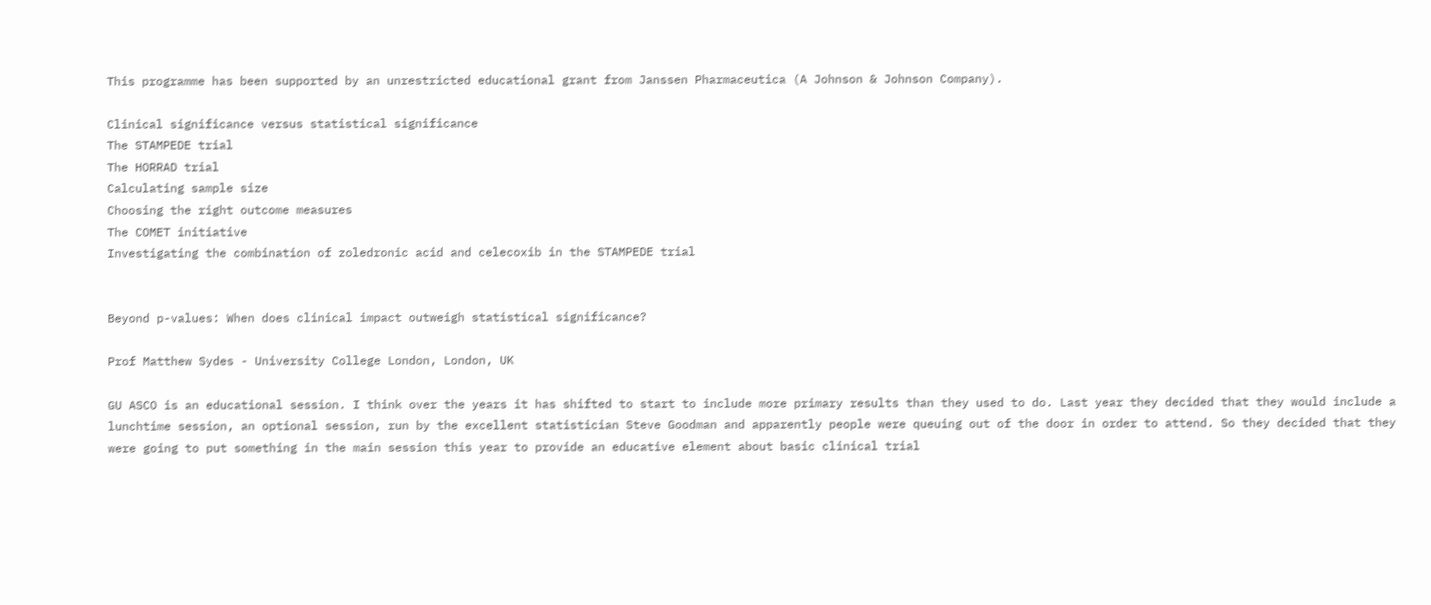This programme has been supported by an unrestricted educational grant from Janssen Pharmaceutica (A Johnson & Johnson Company).

Clinical significance versus statistical significance
The STAMPEDE trial
The HORRAD trial
Calculating sample size
Choosing the right outcome measures
The COMET initiative
Investigating the combination of zoledronic acid and celecoxib in the STAMPEDE trial


Beyond p-values: When does clinical impact outweigh statistical significance?

Prof Matthew Sydes - University College London, London, UK

GU ASCO is an educational session. I think over the years it has shifted to start to include more primary results than they used to do. Last year they decided that they would include a lunchtime session, an optional session, run by the excellent statistician Steve Goodman and apparently people were queuing out of the door in order to attend. So they decided that they were going to put something in the main session this year to provide an educative element about basic clinical trial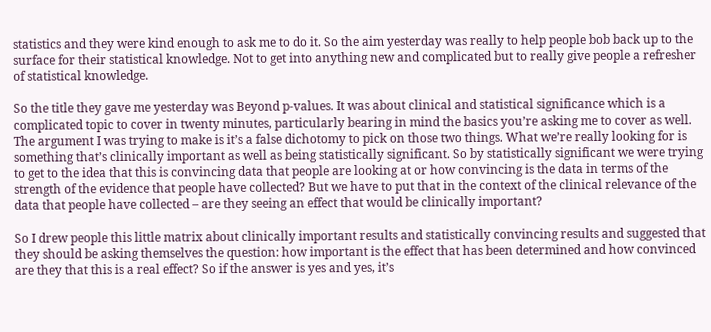statistics and they were kind enough to ask me to do it. So the aim yesterday was really to help people bob back up to the surface for their statistical knowledge. Not to get into anything new and complicated but to really give people a refresher of statistical knowledge.

So the title they gave me yesterday was Beyond p-values. It was about clinical and statistical significance which is a complicated topic to cover in twenty minutes, particularly bearing in mind the basics you’re asking me to cover as well. The argument I was trying to make is it’s a false dichotomy to pick on those two things. What we’re really looking for is something that’s clinically important as well as being statistically significant. So by statistically significant we were trying to get to the idea that this is convincing data that people are looking at or how convincing is the data in terms of the strength of the evidence that people have collected? But we have to put that in the context of the clinical relevance of the data that people have collected – are they seeing an effect that would be clinically important?

So I drew people this little matrix about clinically important results and statistically convincing results and suggested that they should be asking themselves the question: how important is the effect that has been determined and how convinced are they that this is a real effect? So if the answer is yes and yes, it’s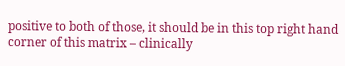positive to both of those, it should be in this top right hand corner of this matrix – clinically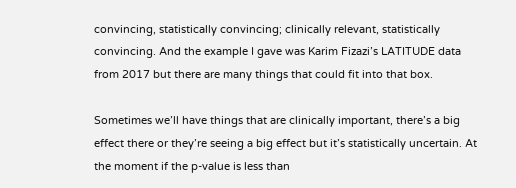convincing, statistically convincing; clinically relevant, statistically convincing. And the example I gave was Karim Fizazi’s LATITUDE data from 2017 but there are many things that could fit into that box.

Sometimes we’ll have things that are clinically important, there’s a big effect there or they’re seeing a big effect but it’s statistically uncertain. At the moment if the p-value is less than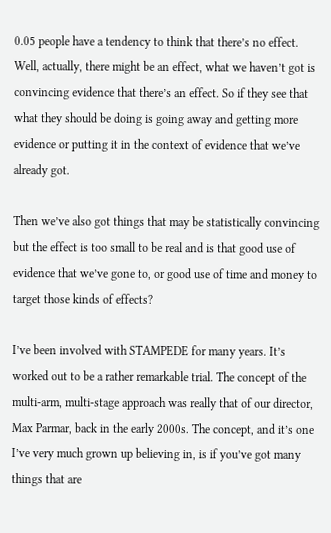0.05 people have a tendency to think that there’s no effect. Well, actually, there might be an effect, what we haven’t got is convincing evidence that there’s an effect. So if they see that what they should be doing is going away and getting more evidence or putting it in the context of evidence that we’ve already got.

Then we’ve also got things that may be statistically convincing but the effect is too small to be real and is that good use of evidence that we’ve gone to, or good use of time and money to target those kinds of effects?

I’ve been involved with STAMPEDE for many years. It’s worked out to be a rather remarkable trial. The concept of the multi-arm, multi-stage approach was really that of our director, Max Parmar, back in the early 2000s. The concept, and it’s one I’ve very much grown up believing in, is if you’ve got many things that are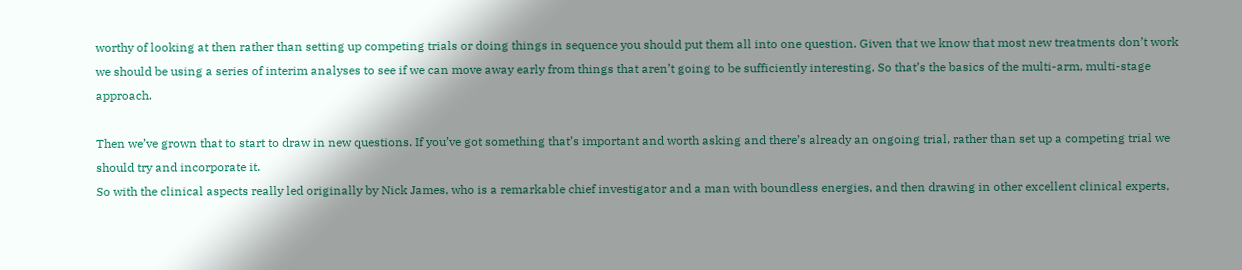worthy of looking at then rather than setting up competing trials or doing things in sequence you should put them all into one question. Given that we know that most new treatments don’t work we should be using a series of interim analyses to see if we can move away early from things that aren’t going to be sufficiently interesting. So that’s the basics of the multi-arm, multi-stage approach.

Then we’ve grown that to start to draw in new questions. If you’ve got something that’s important and worth asking and there’s already an ongoing trial, rather than set up a competing trial we should try and incorporate it.
So with the clinical aspects really led originally by Nick James, who is a remarkable chief investigator and a man with boundless energies, and then drawing in other excellent clinical experts,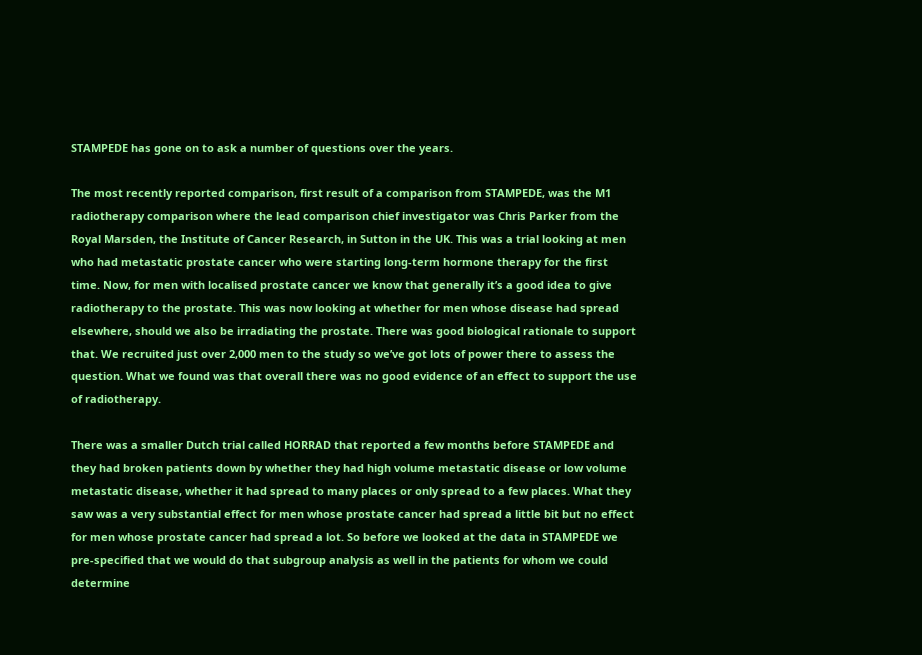STAMPEDE has gone on to ask a number of questions over the years.

The most recently reported comparison, first result of a comparison from STAMPEDE, was the M1 radiotherapy comparison where the lead comparison chief investigator was Chris Parker from the Royal Marsden, the Institute of Cancer Research, in Sutton in the UK. This was a trial looking at men who had metastatic prostate cancer who were starting long-term hormone therapy for the first time. Now, for men with localised prostate cancer we know that generally it’s a good idea to give radiotherapy to the prostate. This was now looking at whether for men whose disease had spread elsewhere, should we also be irradiating the prostate. There was good biological rationale to support that. We recruited just over 2,000 men to the study so we’ve got lots of power there to assess the question. What we found was that overall there was no good evidence of an effect to support the use of radiotherapy.

There was a smaller Dutch trial called HORRAD that reported a few months before STAMPEDE and they had broken patients down by whether they had high volume metastatic disease or low volume metastatic disease, whether it had spread to many places or only spread to a few places. What they saw was a very substantial effect for men whose prostate cancer had spread a little bit but no effect for men whose prostate cancer had spread a lot. So before we looked at the data in STAMPEDE we pre-specified that we would do that subgroup analysis as well in the patients for whom we could determine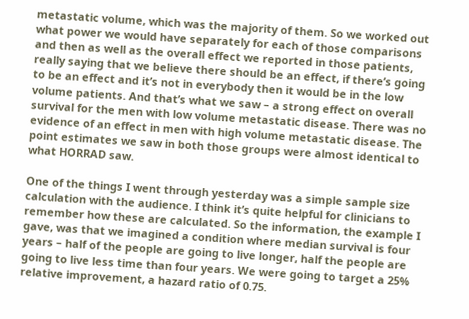metastatic volume, which was the majority of them. So we worked out what power we would have separately for each of those comparisons and then as well as the overall effect we reported in those patients, really saying that we believe there should be an effect, if there’s going to be an effect and it’s not in everybody then it would be in the low volume patients. And that’s what we saw – a strong effect on overall survival for the men with low volume metastatic disease. There was no evidence of an effect in men with high volume metastatic disease. The point estimates we saw in both those groups were almost identical to what HORRAD saw.

One of the things I went through yesterday was a simple sample size calculation with the audience. I think it’s quite helpful for clinicians to remember how these are calculated. So the information, the example I gave, was that we imagined a condition where median survival is four years – half of the people are going to live longer, half the people are going to live less time than four years. We were going to target a 25% relative improvement, a hazard ratio of 0.75.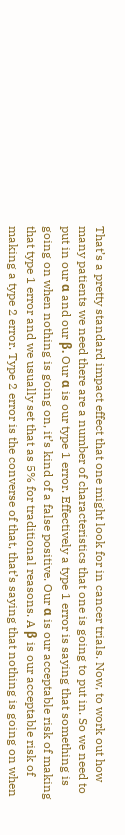That’s a pretty standard impact effect that one might look for in cancer trials. Now, to work out how many patients we need there are a number of characteristics that one is going to put in. So we need to put in our α and our β. Our α is our type 1 error. Effectively a type 1 error is saying that something is going on when nothing is going on, it’s kind of a false positive. Our α is our acceptable risk of making that type 1 error and we usually set that as 5% for traditional reasons. A β is our acceptable risk of making a type 2 error. Type 2 error is the converse of that, that’s saying that nothing is going on when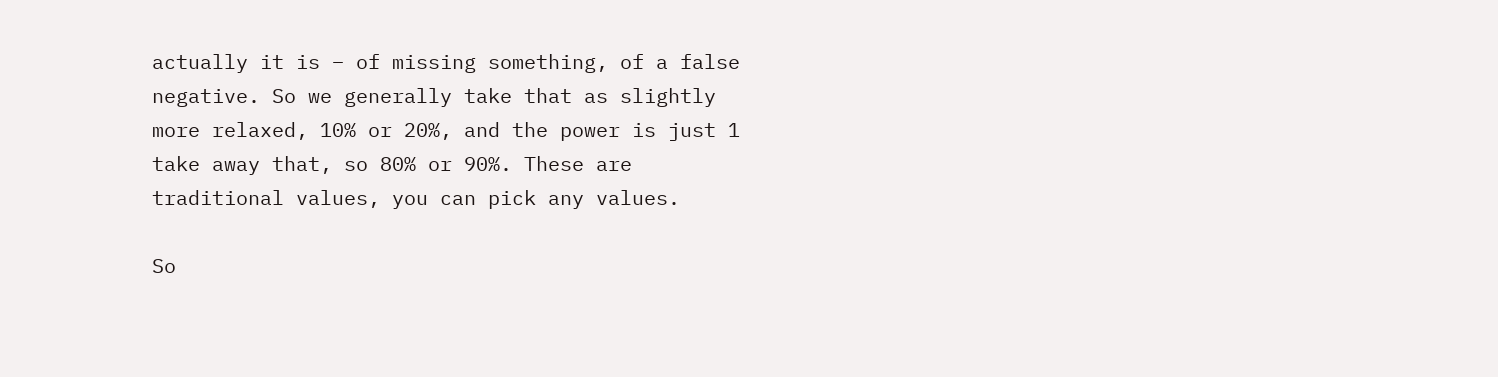actually it is – of missing something, of a false negative. So we generally take that as slightly more relaxed, 10% or 20%, and the power is just 1 take away that, so 80% or 90%. These are traditional values, you can pick any values.

So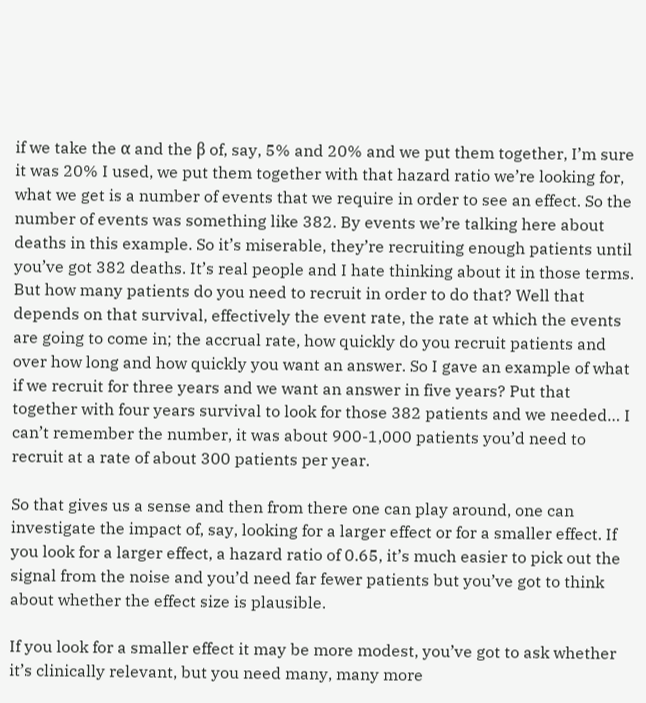if we take the α and the β of, say, 5% and 20% and we put them together, I’m sure it was 20% I used, we put them together with that hazard ratio we’re looking for, what we get is a number of events that we require in order to see an effect. So the number of events was something like 382. By events we’re talking here about deaths in this example. So it’s miserable, they’re recruiting enough patients until you’ve got 382 deaths. It’s real people and I hate thinking about it in those terms.  But how many patients do you need to recruit in order to do that? Well that depends on that survival, effectively the event rate, the rate at which the events are going to come in; the accrual rate, how quickly do you recruit patients and over how long and how quickly you want an answer. So I gave an example of what if we recruit for three years and we want an answer in five years? Put that together with four years survival to look for those 382 patients and we needed… I can’t remember the number, it was about 900-1,000 patients you’d need to recruit at a rate of about 300 patients per year.

So that gives us a sense and then from there one can play around, one can investigate the impact of, say, looking for a larger effect or for a smaller effect. If you look for a larger effect, a hazard ratio of 0.65, it’s much easier to pick out the signal from the noise and you’d need far fewer patients but you’ve got to think about whether the effect size is plausible.

If you look for a smaller effect it may be more modest, you’ve got to ask whether it’s clinically relevant, but you need many, many more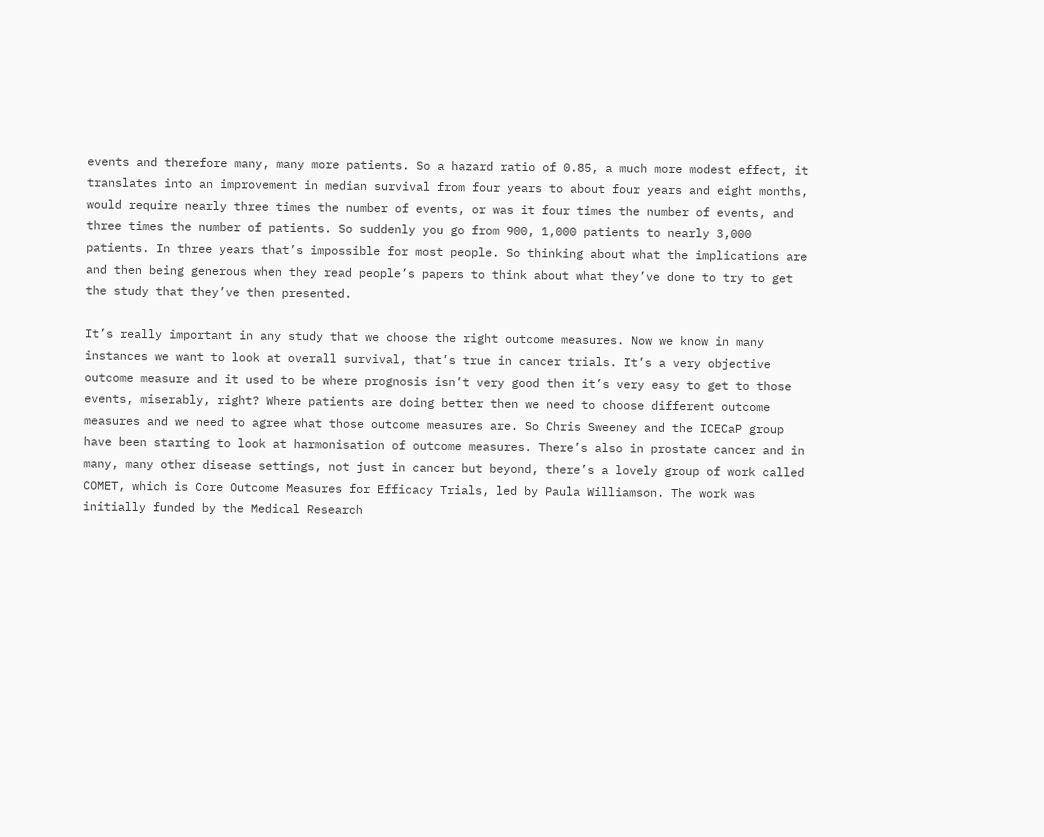events and therefore many, many more patients. So a hazard ratio of 0.85, a much more modest effect, it translates into an improvement in median survival from four years to about four years and eight months, would require nearly three times the number of events, or was it four times the number of events, and three times the number of patients. So suddenly you go from 900, 1,000 patients to nearly 3,000 patients. In three years that’s impossible for most people. So thinking about what the implications are and then being generous when they read people’s papers to think about what they’ve done to try to get the study that they’ve then presented.

It’s really important in any study that we choose the right outcome measures. Now we know in many instances we want to look at overall survival, that’s true in cancer trials. It’s a very objective outcome measure and it used to be where prognosis isn’t very good then it’s very easy to get to those events, miserably, right? Where patients are doing better then we need to choose different outcome measures and we need to agree what those outcome measures are. So Chris Sweeney and the ICECaP group have been starting to look at harmonisation of outcome measures. There’s also in prostate cancer and in many, many other disease settings, not just in cancer but beyond, there’s a lovely group of work called COMET, which is Core Outcome Measures for Efficacy Trials, led by Paula Williamson. The work was initially funded by the Medical Research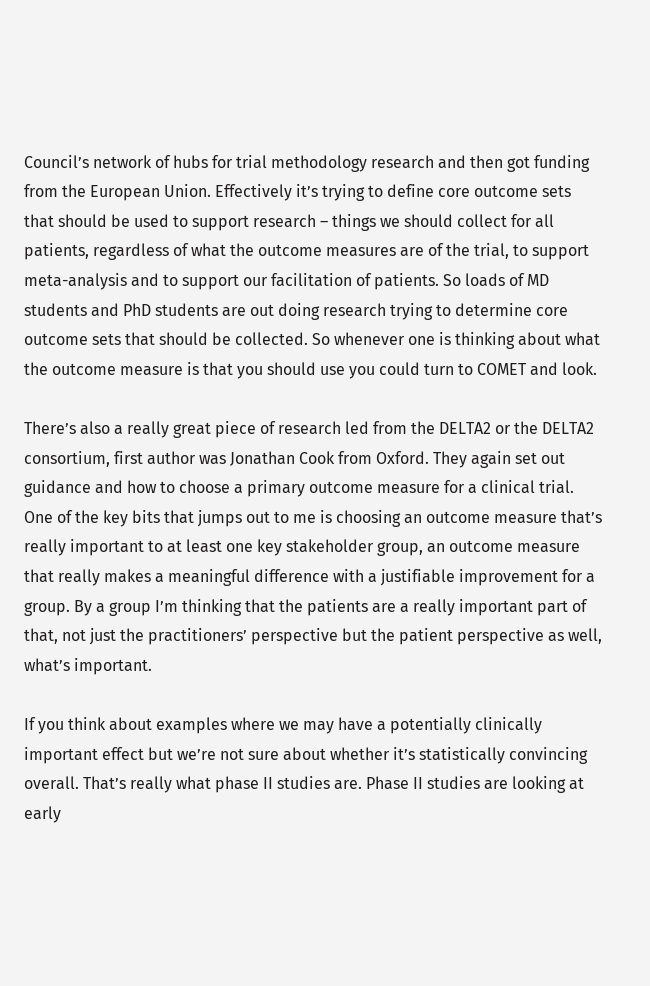Council’s network of hubs for trial methodology research and then got funding from the European Union. Effectively it’s trying to define core outcome sets that should be used to support research – things we should collect for all patients, regardless of what the outcome measures are of the trial, to support meta-analysis and to support our facilitation of patients. So loads of MD students and PhD students are out doing research trying to determine core outcome sets that should be collected. So whenever one is thinking about what the outcome measure is that you should use you could turn to COMET and look.

There’s also a really great piece of research led from the DELTA2 or the DELTA2 consortium, first author was Jonathan Cook from Oxford. They again set out guidance and how to choose a primary outcome measure for a clinical trial. One of the key bits that jumps out to me is choosing an outcome measure that’s really important to at least one key stakeholder group, an outcome measure that really makes a meaningful difference with a justifiable improvement for a group. By a group I’m thinking that the patients are a really important part of that, not just the practitioners’ perspective but the patient perspective as well, what’s important.

If you think about examples where we may have a potentially clinically important effect but we’re not sure about whether it’s statistically convincing overall. That’s really what phase II studies are. Phase II studies are looking at early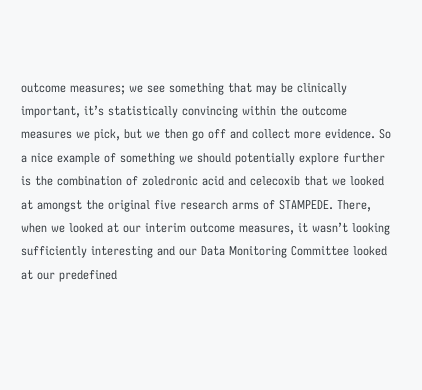outcome measures; we see something that may be clinically important, it’s statistically convincing within the outcome measures we pick, but we then go off and collect more evidence. So a nice example of something we should potentially explore further is the combination of zoledronic acid and celecoxib that we looked at amongst the original five research arms of STAMPEDE. There, when we looked at our interim outcome measures, it wasn’t looking sufficiently interesting and our Data Monitoring Committee looked at our predefined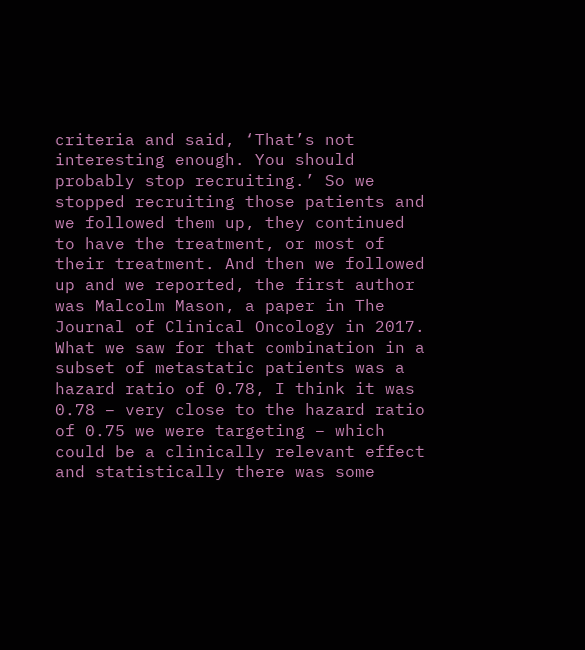criteria and said, ‘That’s not interesting enough. You should probably stop recruiting.’ So we stopped recruiting those patients and we followed them up, they continued to have the treatment, or most of their treatment. And then we followed up and we reported, the first author was Malcolm Mason, a paper in The Journal of Clinical Oncology in 2017. What we saw for that combination in a subset of metastatic patients was a hazard ratio of 0.78, I think it was 0.78 – very close to the hazard ratio of 0.75 we were targeting – which could be a clinically relevant effect and statistically there was some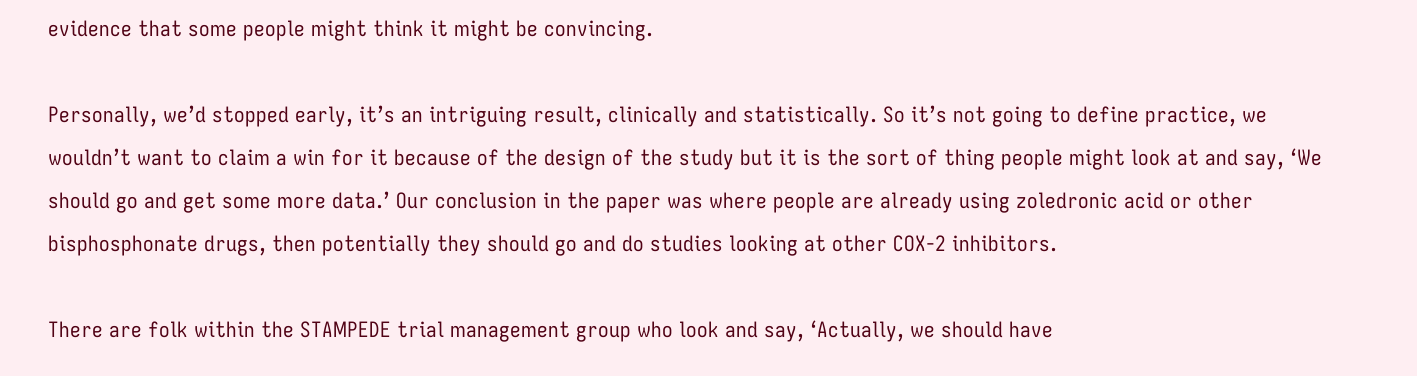evidence that some people might think it might be convincing.

Personally, we’d stopped early, it’s an intriguing result, clinically and statistically. So it’s not going to define practice, we wouldn’t want to claim a win for it because of the design of the study but it is the sort of thing people might look at and say, ‘We should go and get some more data.’ Our conclusion in the paper was where people are already using zoledronic acid or other bisphosphonate drugs, then potentially they should go and do studies looking at other COX-2 inhibitors.

There are folk within the STAMPEDE trial management group who look and say, ‘Actually, we should have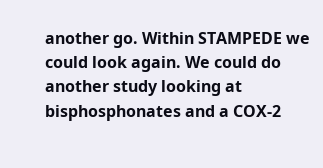another go. Within STAMPEDE we could look again. We could do another study looking at bisphosphonates and a COX-2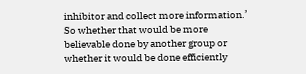inhibitor and collect more information.’ So whether that would be more believable done by another group or whether it would be done efficiently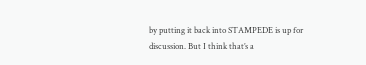by putting it back into STAMPEDE is up for discussion. But I think that’s a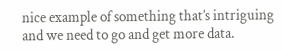nice example of something that’s intriguing and we need to go and get more data.